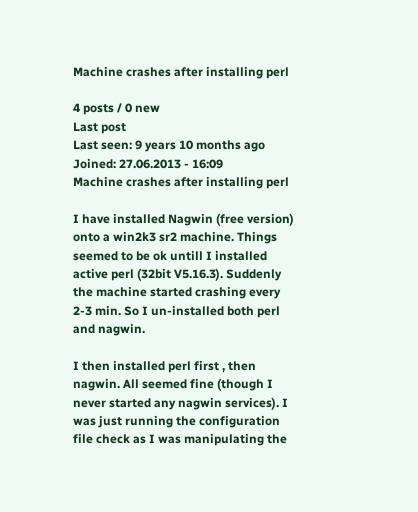Machine crashes after installing perl

4 posts / 0 new
Last post
Last seen: 9 years 10 months ago
Joined: 27.06.2013 - 16:09
Machine crashes after installing perl

I have installed Nagwin (free version) onto a win2k3 sr2 machine. Things seemed to be ok untill I installed active perl (32bit V5.16.3). Suddenly the machine started crashing every 2-3 min. So I un-installed both perl and nagwin.

I then installed perl first , then nagwin. All seemed fine (though I never started any nagwin services). I was just running the configuration file check as I was manipulating the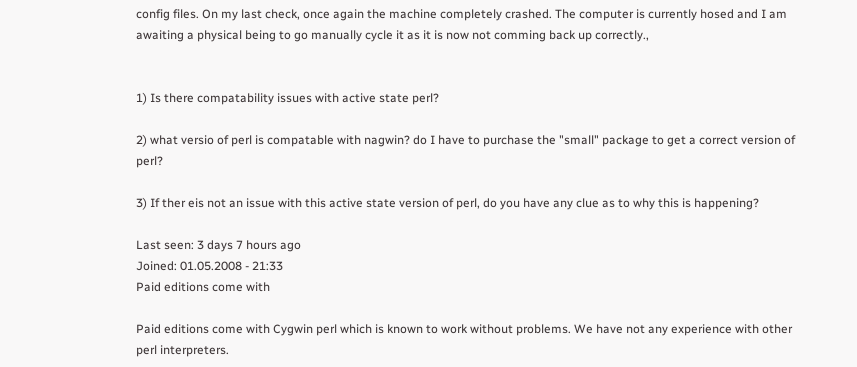config files. On my last check, once again the machine completely crashed. The computer is currently hosed and I am awaiting a physical being to go manually cycle it as it is now not comming back up correctly.,


1) Is there compatability issues with active state perl?

2) what versio of perl is compatable with nagwin? do I have to purchase the "small" package to get a correct version of perl?

3) If ther eis not an issue with this active state version of perl, do you have any clue as to why this is happening?

Last seen: 3 days 7 hours ago
Joined: 01.05.2008 - 21:33
Paid editions come with

Paid editions come with Cygwin perl which is known to work without problems. We have not any experience with other perl interpreters.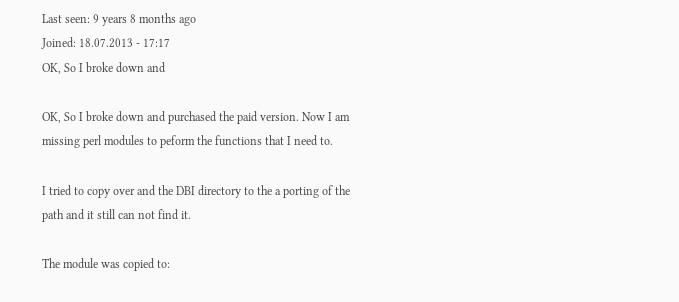Last seen: 9 years 8 months ago
Joined: 18.07.2013 - 17:17
OK, So I broke down and

OK, So I broke down and purchased the paid version. Now I am missing perl modules to peform the functions that I need to.

I tried to copy over and the DBI directory to the a porting of the path and it still can not find it.

The module was copied to: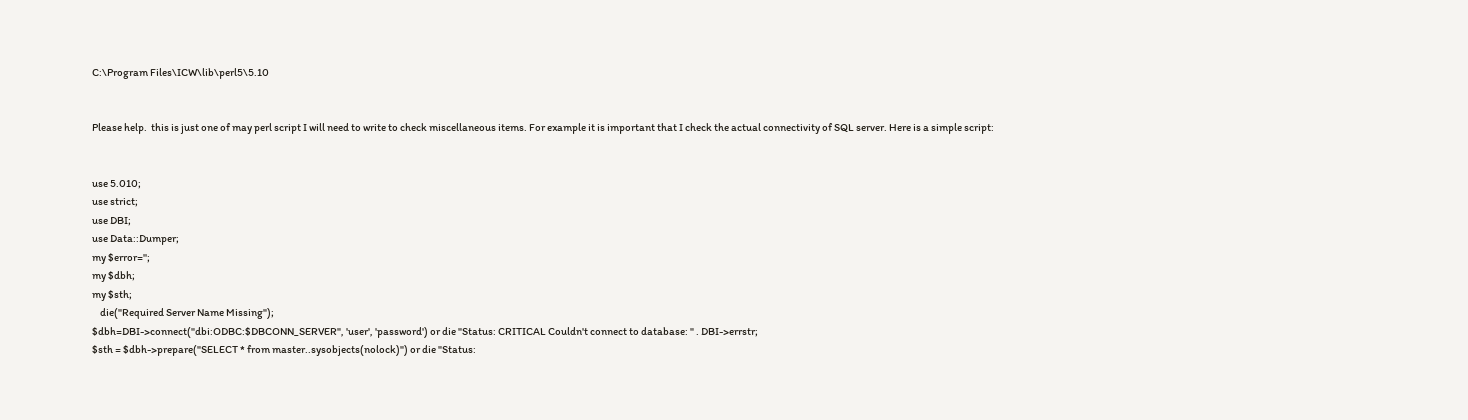C:\Program Files\ICW\lib\perl5\5.10


Please help.  this is just one of may perl script I will need to write to check miscellaneous items. For example it is important that I check the actual connectivity of SQL server. Here is a simple script:


use 5.010;
use strict;
use DBI;
use Data::Dumper;
my $error='';
my $dbh;
my $sth;
    die("Required Server Name Missing");
$dbh=DBI->connect("dbi:ODBC:$DBCONN_SERVER", 'user', 'password') or die "Status: CRITICAL Couldn't connect to database: " . DBI->errstr;
$sth = $dbh->prepare("SELECT * from master..sysobjects(nolock)") or die "Status: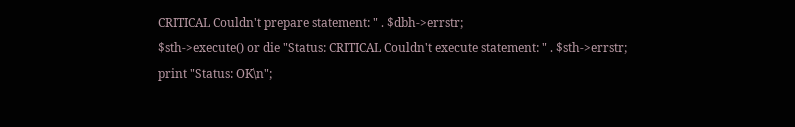CRITICAL Couldn't prepare statement: " . $dbh->errstr;
$sth->execute() or die "Status: CRITICAL Couldn't execute statement: " . $sth->errstr;
print "Status: OK\n";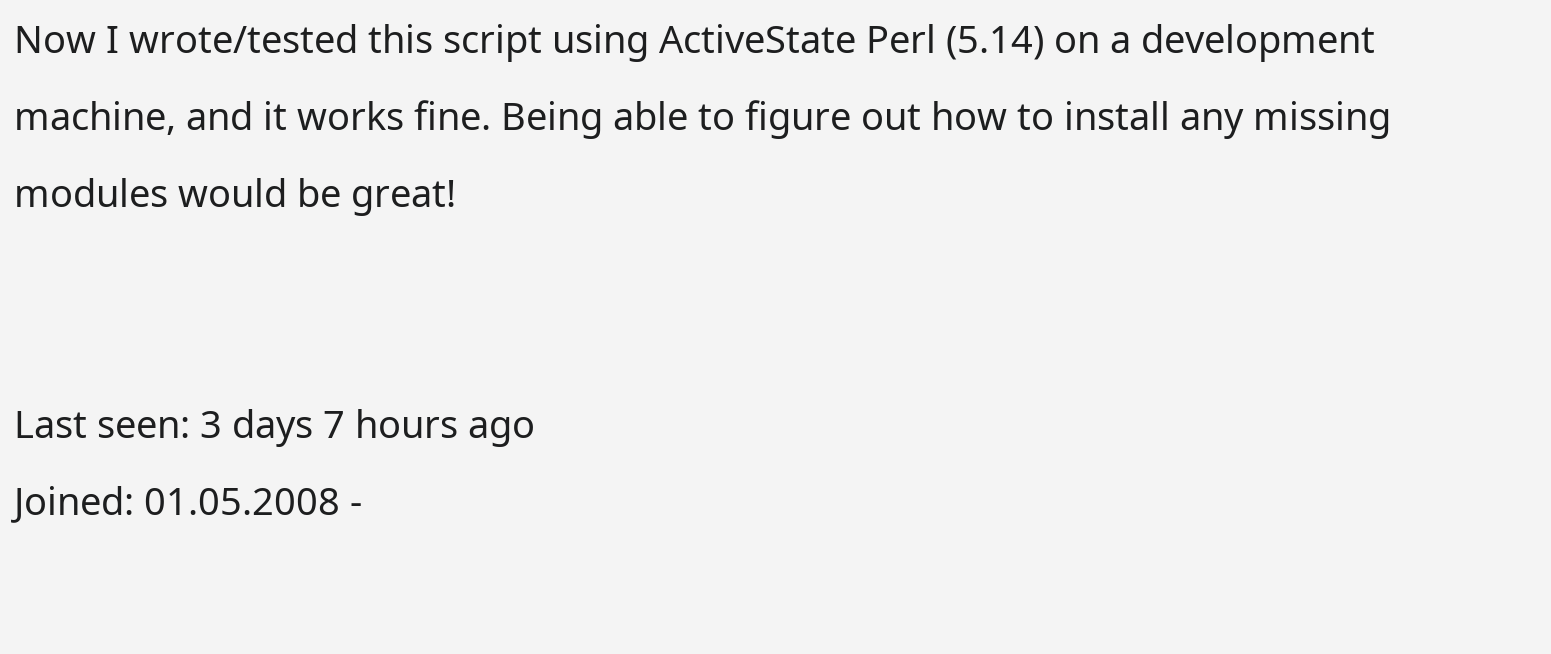Now I wrote/tested this script using ActiveState Perl (5.14) on a development machine, and it works fine. Being able to figure out how to install any missing modules would be great!


Last seen: 3 days 7 hours ago
Joined: 01.05.2008 -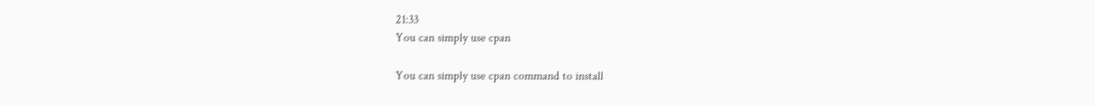21:33
You can simply use cpan

You can simply use cpan command to install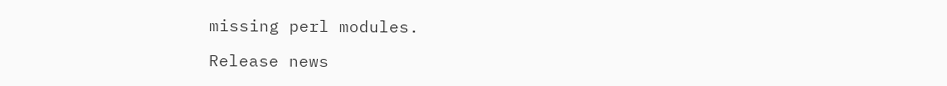missing perl modules.

Release news